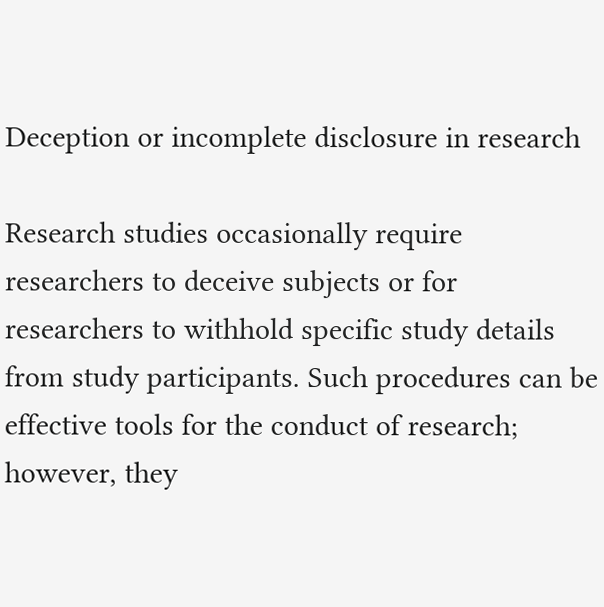Deception or incomplete disclosure in research

Research studies occasionally require researchers to deceive subjects or for researchers to withhold specific study details from study participants. Such procedures can be effective tools for the conduct of research; however, they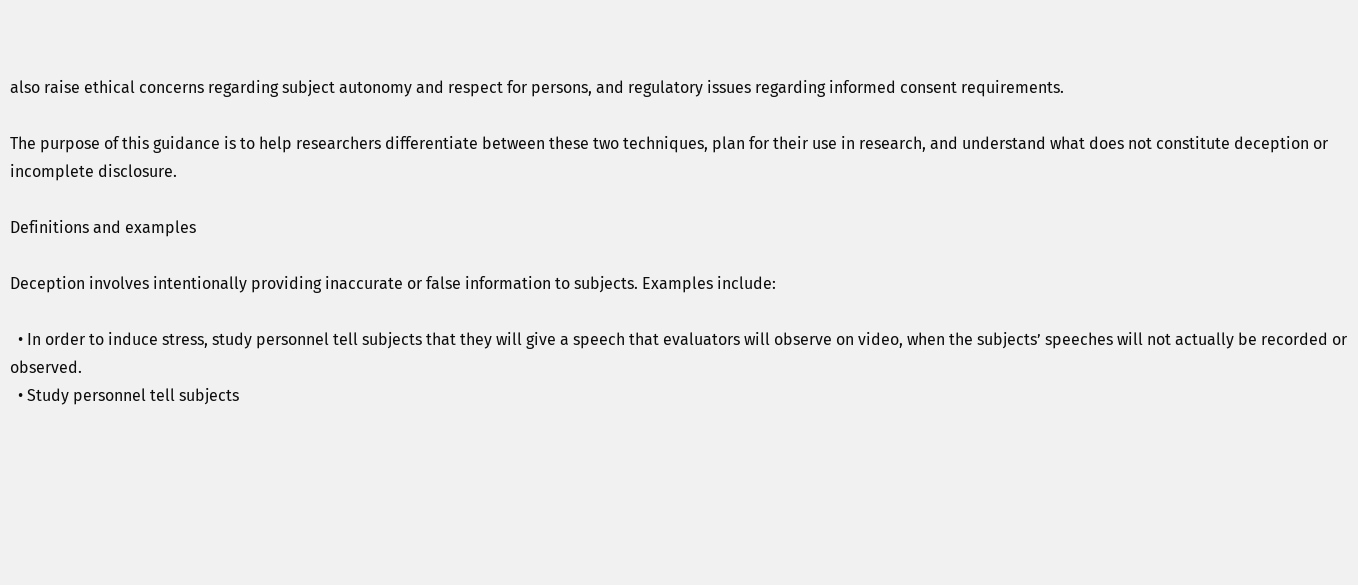also raise ethical concerns regarding subject autonomy and respect for persons, and regulatory issues regarding informed consent requirements.

The purpose of this guidance is to help researchers differentiate between these two techniques, plan for their use in research, and understand what does not constitute deception or incomplete disclosure.

Definitions and examples

Deception involves intentionally providing inaccurate or false information to subjects. Examples include:

  • In order to induce stress, study personnel tell subjects that they will give a speech that evaluators will observe on video, when the subjects’ speeches will not actually be recorded or observed.
  • Study personnel tell subjects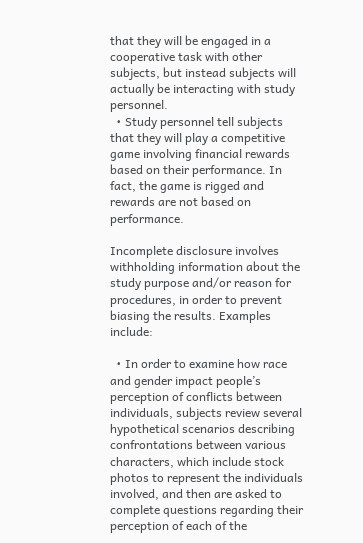that they will be engaged in a cooperative task with other subjects, but instead subjects will actually be interacting with study personnel.
  • Study personnel tell subjects that they will play a competitive game involving financial rewards based on their performance. In fact, the game is rigged and rewards are not based on performance.

Incomplete disclosure involves withholding information about the study purpose and/or reason for procedures, in order to prevent biasing the results. Examples include:

  • In order to examine how race and gender impact people’s perception of conflicts between individuals, subjects review several hypothetical scenarios describing confrontations between various characters, which include stock photos to represent the individuals involved, and then are asked to complete questions regarding their perception of each of the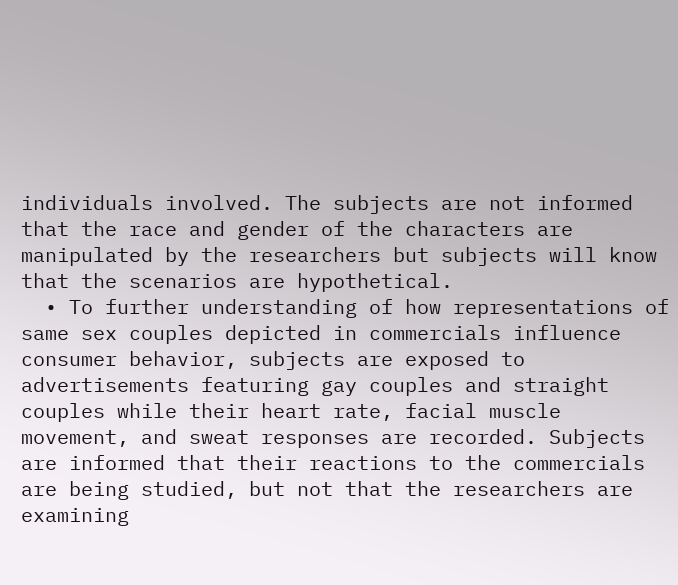individuals involved. The subjects are not informed that the race and gender of the characters are manipulated by the researchers but subjects will know that the scenarios are hypothetical.
  • To further understanding of how representations of same sex couples depicted in commercials influence consumer behavior, subjects are exposed to advertisements featuring gay couples and straight couples while their heart rate, facial muscle movement, and sweat responses are recorded. Subjects are informed that their reactions to the commercials are being studied, but not that the researchers are examining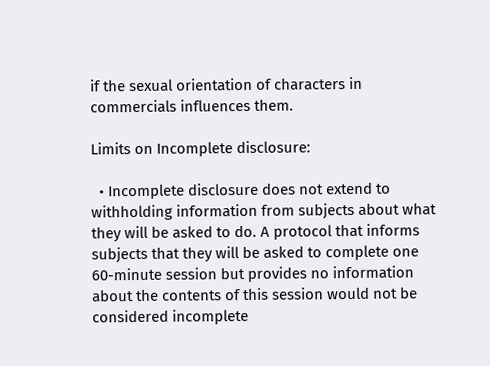if the sexual orientation of characters in commercials influences them.

Limits on Incomplete disclosure:

  • Incomplete disclosure does not extend to withholding information from subjects about what they will be asked to do. A protocol that informs subjects that they will be asked to complete one 60-minute session but provides no information about the contents of this session would not be considered incomplete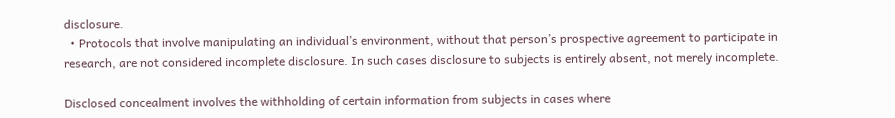disclosure.
  • Protocols that involve manipulating an individual’s environment, without that person’s prospective agreement to participate in research, are not considered incomplete disclosure. In such cases disclosure to subjects is entirely absent, not merely incomplete.

Disclosed concealment involves the withholding of certain information from subjects in cases where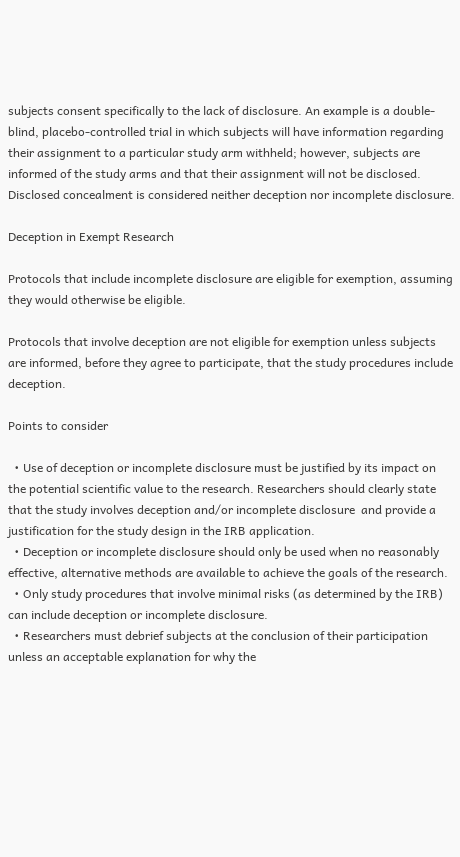subjects consent specifically to the lack of disclosure. An example is a double-blind, placebo-controlled trial in which subjects will have information regarding their assignment to a particular study arm withheld; however, subjects are informed of the study arms and that their assignment will not be disclosed. Disclosed concealment is considered neither deception nor incomplete disclosure.

Deception in Exempt Research

Protocols that include incomplete disclosure are eligible for exemption, assuming they would otherwise be eligible.

Protocols that involve deception are not eligible for exemption unless subjects are informed, before they agree to participate, that the study procedures include deception.

Points to consider

  • Use of deception or incomplete disclosure must be justified by its impact on the potential scientific value to the research. Researchers should clearly state that the study involves deception and/or incomplete disclosure  and provide a justification for the study design in the IRB application.
  • Deception or incomplete disclosure should only be used when no reasonably effective, alternative methods are available to achieve the goals of the research.
  • Only study procedures that involve minimal risks (as determined by the IRB) can include deception or incomplete disclosure.
  • Researchers must debrief subjects at the conclusion of their participation unless an acceptable explanation for why the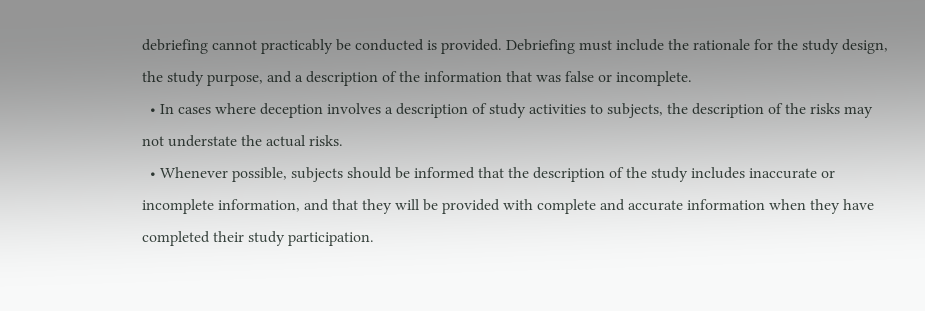debriefing cannot practicably be conducted is provided. Debriefing must include the rationale for the study design, the study purpose, and a description of the information that was false or incomplete.
  • In cases where deception involves a description of study activities to subjects, the description of the risks may not understate the actual risks.
  • Whenever possible, subjects should be informed that the description of the study includes inaccurate or incomplete information, and that they will be provided with complete and accurate information when they have completed their study participation.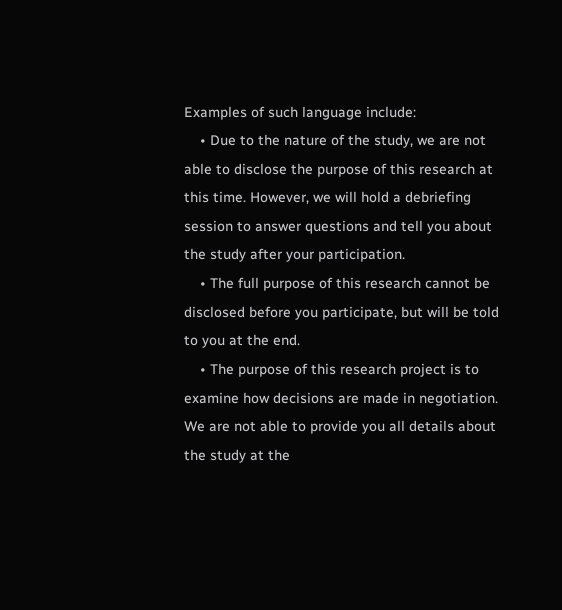Examples of such language include:
    • Due to the nature of the study, we are not able to disclose the purpose of this research at this time. However, we will hold a debriefing session to answer questions and tell you about the study after your participation.
    • The full purpose of this research cannot be disclosed before you participate, but will be told to you at the end.
    • The purpose of this research project is to examine how decisions are made in negotiation. We are not able to provide you all details about the study at the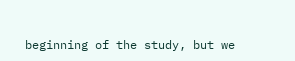beginning of the study, but we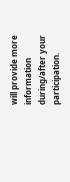will provide more information during/after your participation.